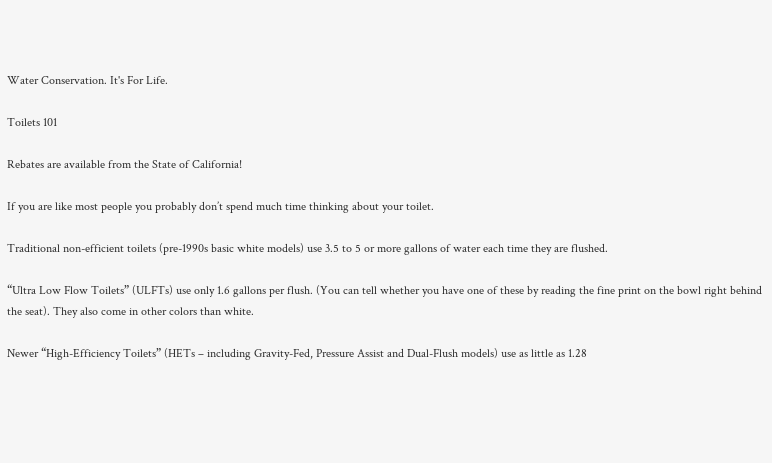Water Conservation. It's For Life.

Toilets 101

Rebates are available from the State of California!

If you are like most people you probably don’t spend much time thinking about your toilet.

Traditional non-efficient toilets (pre-1990s basic white models) use 3.5 to 5 or more gallons of water each time they are flushed.

“Ultra Low Flow Toilets” (ULFTs) use only 1.6 gallons per flush. (You can tell whether you have one of these by reading the fine print on the bowl right behind the seat). They also come in other colors than white.

Newer “High-Efficiency Toilets” (HETs – including Gravity-Fed, Pressure Assist and Dual-Flush models) use as little as 1.28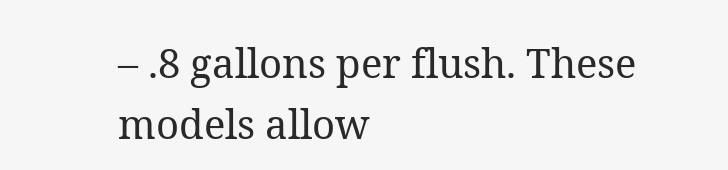– .8 gallons per flush. These models allow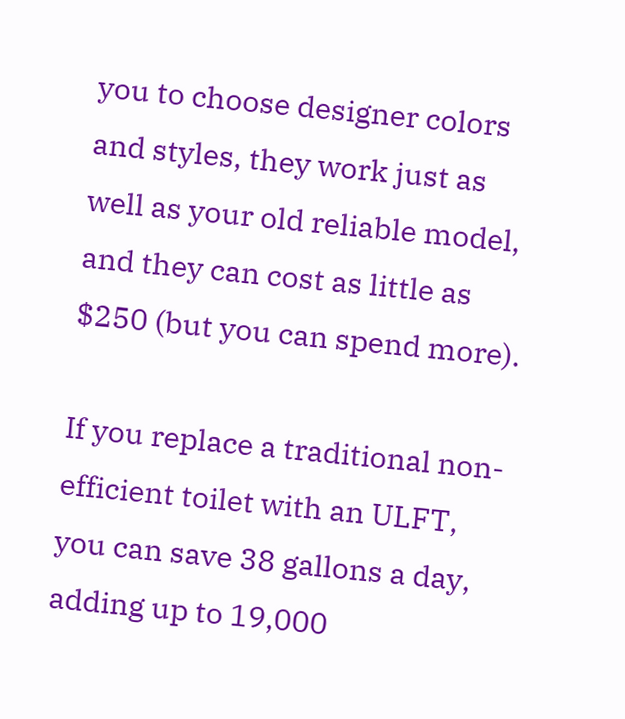you to choose designer colors and styles, they work just as well as your old reliable model, and they can cost as little as $250 (but you can spend more).

If you replace a traditional non-efficient toilet with an ULFT, you can save 38 gallons a day, adding up to 19,000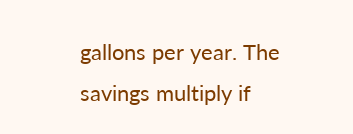gallons per year. The savings multiply if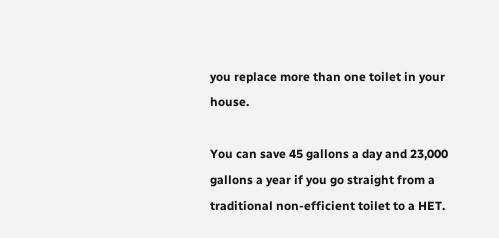you replace more than one toilet in your house.

You can save 45 gallons a day and 23,000 gallons a year if you go straight from a traditional non-efficient toilet to a HET.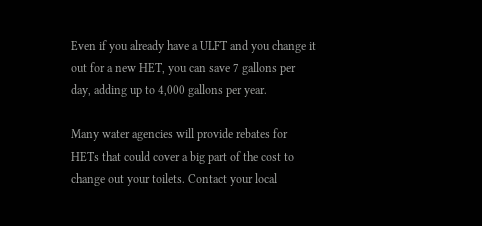Even if you already have a ULFT and you change it out for a new HET, you can save 7 gallons per day, adding up to 4,000 gallons per year.

Many water agencies will provide rebates for HETs that could cover a big part of the cost to change out your toilets. Contact your local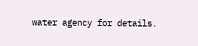water agency for details.